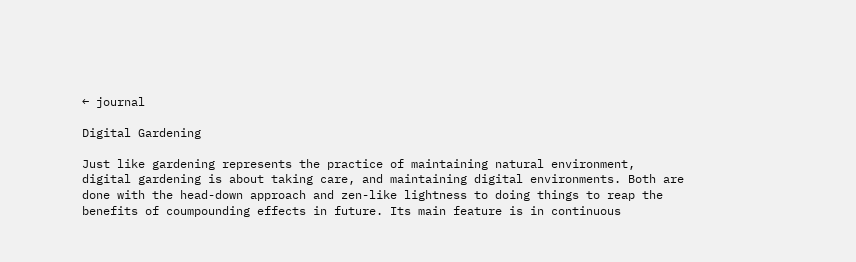← journal

Digital Gardening

Just like gardening represents the practice of maintaining natural environment, digital gardening is about taking care, and maintaining digital environments. Both are done with the head-down approach and zen-like lightness to doing things to reap the benefits of coumpounding effects in future. Its main feature is in continuous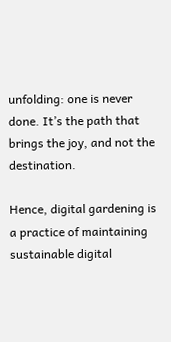unfolding: one is never done. It’s the path that brings the joy, and not the destination.

Hence, digital gardening is a practice of maintaining sustainable digital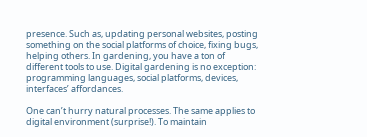presence. Such as, updating personal websites, posting something on the social platforms of choice, fixing bugs, helping others. In gardening, you have a ton of different tools to use. Digital gardening is no exception: programming languages, social platforms, devices, interfaces’ affordances.

One can’t hurry natural processes. The same applies to digital environment (surprise!). To maintain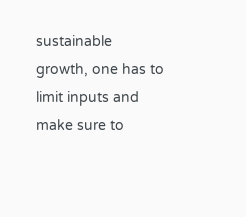sustainable growth, one has to limit inputs and make sure to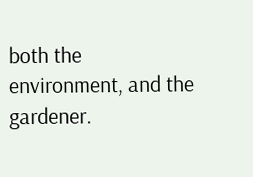both the environment, and the gardener.